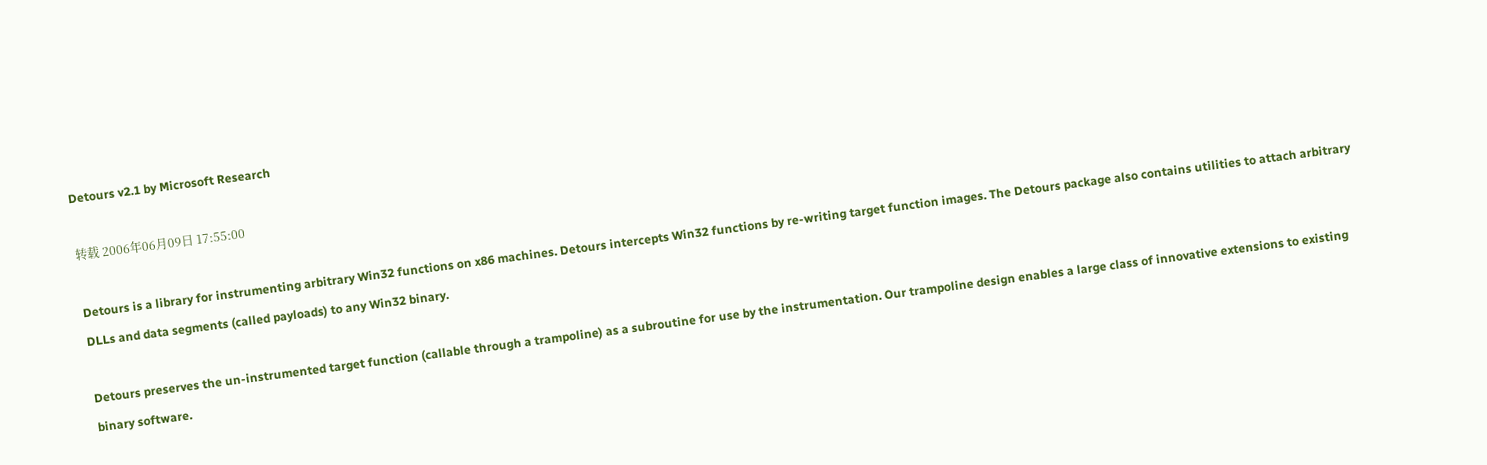Detours v2.1 by Microsoft Research

转载 2006年06月09日 17:55:00

Detours is a library for instrumenting arbitrary Win32 functions on x86 machines. Detours intercepts Win32 functions by re-writing target function images. The Detours package also contains utilities to attach arbitrary DLLs and data segments (called payloads) to any Win32 binary.

Detours preserves the un-instrumented target function (callable through a trampoline) as a subroutine for use by the instrumentation. Our trampoline design enables a large class of innovative extensions to existing binary software.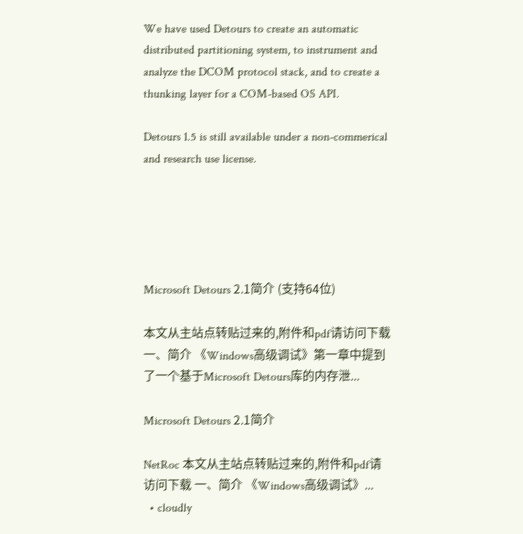We have used Detours to create an automatic distributed partitioning system, to instrument and analyze the DCOM protocol stack, and to create a thunking layer for a COM-based OS API.

Detours 1.5 is still available under a non-commerical and research use license.





Microsoft Detours 2.1简介 (支持64位)

本文从主站点转贴过来的,附件和pdf请访问下载 一、简介 《Windows高级调试》第一章中提到了一个基于Microsoft Detours库的内存泄...

Microsoft Detours 2.1简介

NetRoc 本文从主站点转贴过来的,附件和pdf请访问下载 一、简介 《Windows高级调试》...
  • cloudly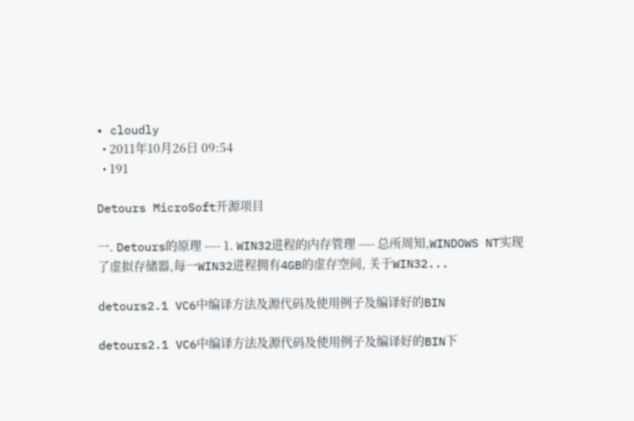• cloudly
  • 2011年10月26日 09:54
  • 191

Detours MicroSoft开源项目

一. Detours的原理 ---- 1. WIN32进程的内存管理 ---- 总所周知,WINDOWS NT实现了虚拟存储器,每一WIN32进程拥有4GB的虚存空间, 关于WIN32...

detours2.1 VC6中编译方法及源代码及使用例子及编译好的BIN

detours2.1 VC6中编译方法及源代码及使用例子及编译好的BIN下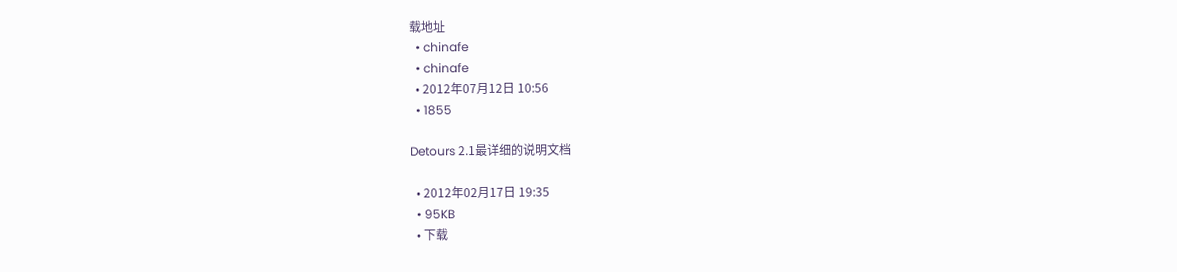载地址
  • chinafe
  • chinafe
  • 2012年07月12日 10:56
  • 1855

Detours 2.1最详细的说明文档

  • 2012年02月17日 19:35
  • 95KB
  • 下载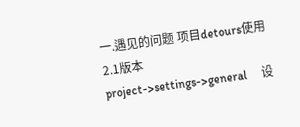一.遇见的问题 项目detours使用2.1版本 project->settings->general     设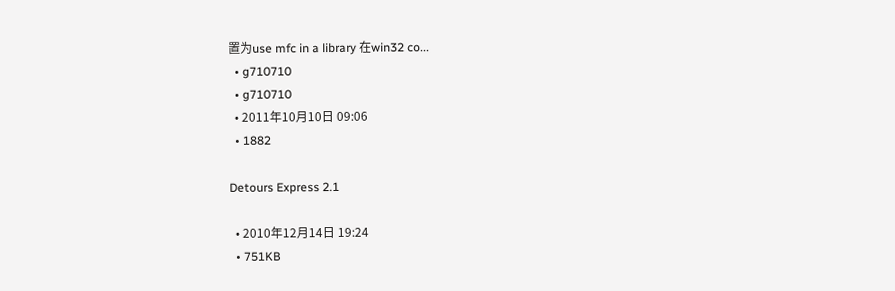置为use mfc in a library 在win32 co...
  • g710710
  • g710710
  • 2011年10月10日 09:06
  • 1882

Detours Express 2.1

  • 2010年12月14日 19:24
  • 751KB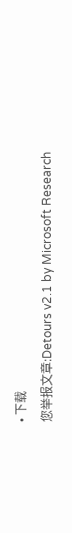• 下载
您举报文章:Detours v2.1 by Microsoft Research